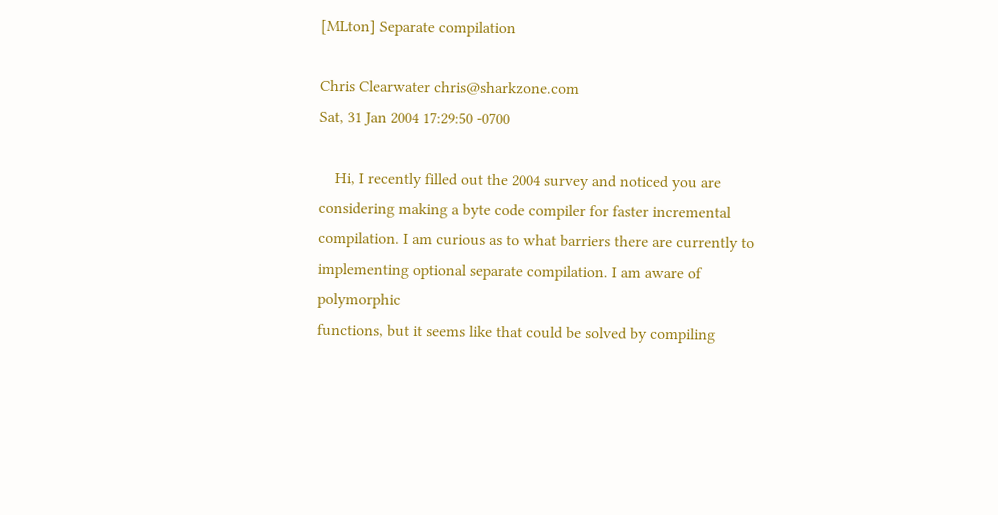[MLton] Separate compilation

Chris Clearwater chris@sharkzone.com
Sat, 31 Jan 2004 17:29:50 -0700

    Hi, I recently filled out the 2004 survey and noticed you are
considering making a byte code compiler for faster incremental
compilation. I am curious as to what barriers there are currently to
implementing optional separate compilation. I am aware of polymorphic
functions, but it seems like that could be solved by compiling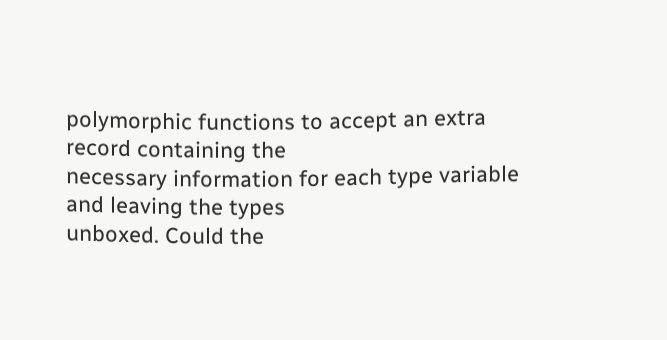polymorphic functions to accept an extra record containing the
necessary information for each type variable and leaving the types
unboxed. Could the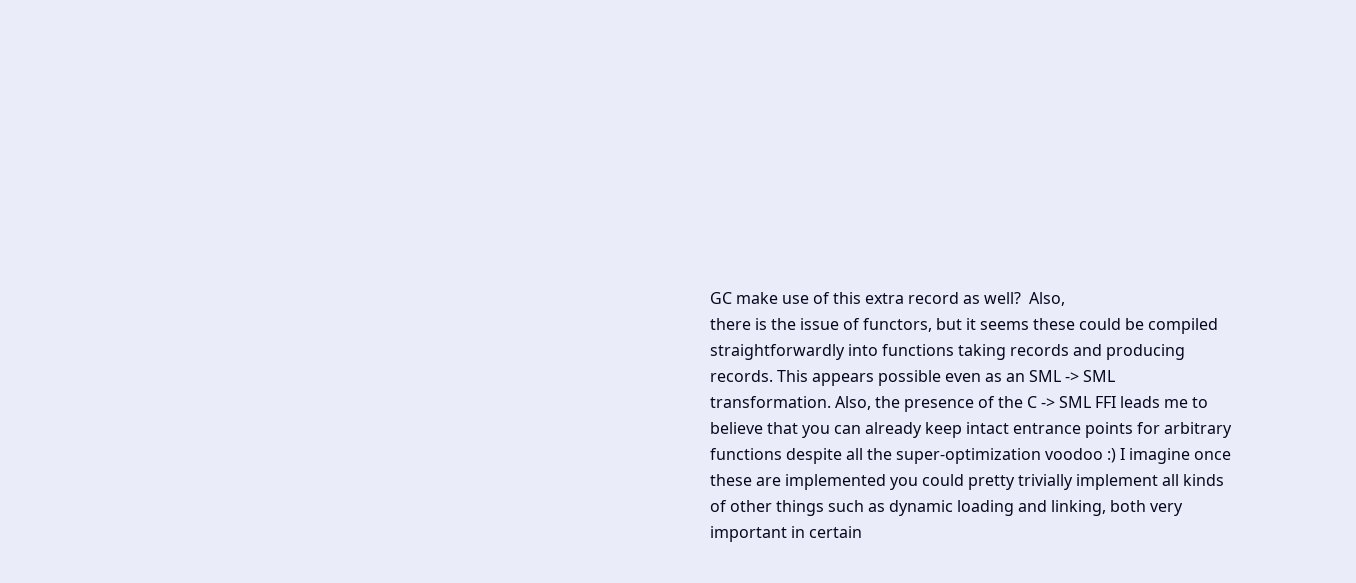GC make use of this extra record as well?  Also,
there is the issue of functors, but it seems these could be compiled
straightforwardly into functions taking records and producing
records. This appears possible even as an SML -> SML
transformation. Also, the presence of the C -> SML FFI leads me to
believe that you can already keep intact entrance points for arbitrary
functions despite all the super-optimization voodoo :) I imagine once
these are implemented you could pretty trivially implement all kinds
of other things such as dynamic loading and linking, both very
important in certain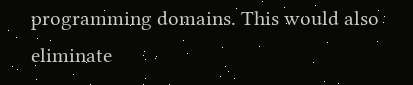programming domains. This would also eliminate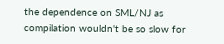the dependence on SML/NJ as compilation wouldn't be so slow for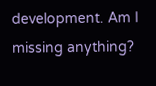development. Am I missing anything?